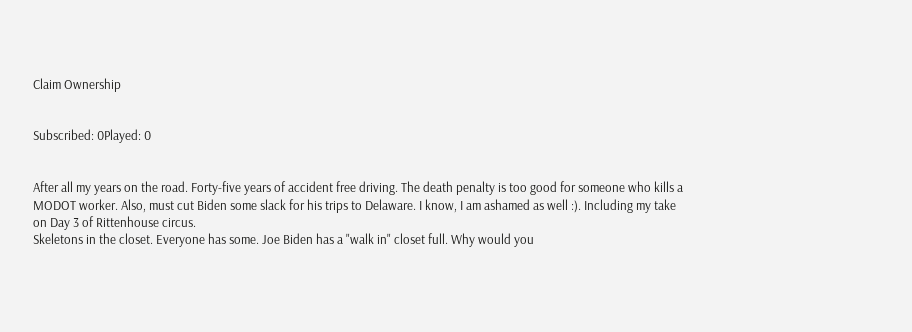Claim Ownership


Subscribed: 0Played: 0


After all my years on the road. Forty-five years of accident free driving. The death penalty is too good for someone who kills a MODOT worker. Also, must cut Biden some slack for his trips to Delaware. I know, I am ashamed as well :). Including my take on Day 3 of Rittenhouse circus.
Skeletons in the closet. Everyone has some. Joe Biden has a "walk in" closet full. Why would you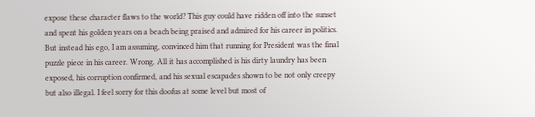expose these character flaws to the world? This guy could have ridden off into the sunset and spent his golden years on a beach being praised and admired for his career in politics. But instead his ego, I am assuming, convinced him that running for President was the final puzzle piece in his career. Wrong. All it has accomplished is his dirty laundry has been exposed, his corruption confirmed, and his sexual escapades shown to be not only creepy but also illegal. I feel sorry for this doofus at some level but most of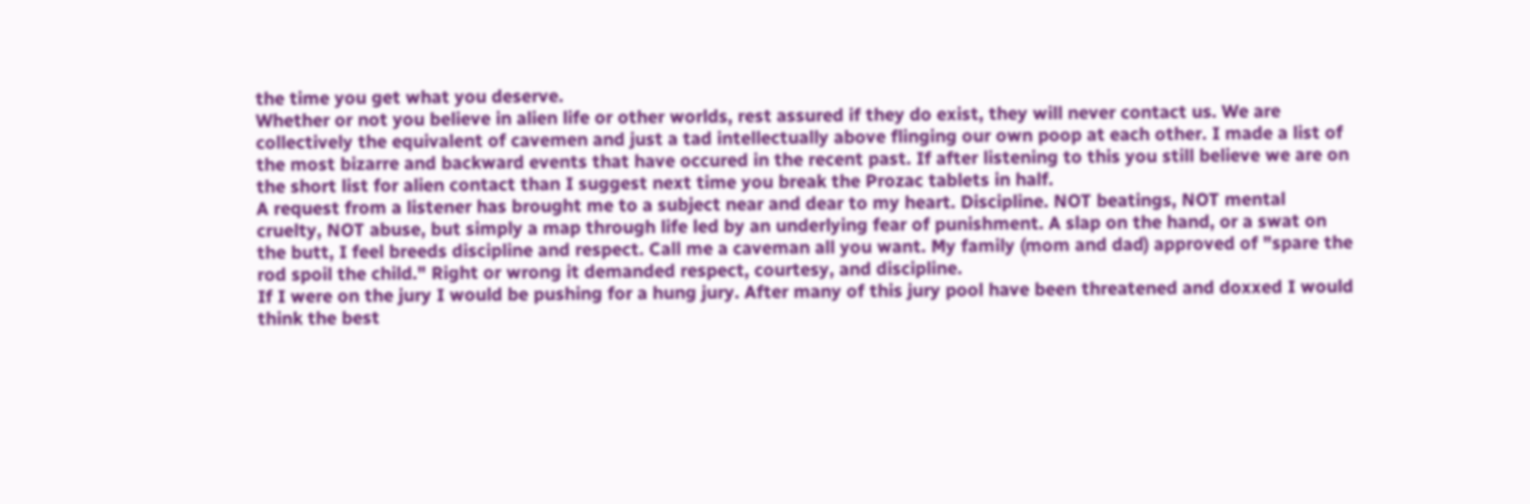the time you get what you deserve.
Whether or not you believe in alien life or other worlds, rest assured if they do exist, they will never contact us. We are collectively the equivalent of cavemen and just a tad intellectually above flinging our own poop at each other. I made a list of the most bizarre and backward events that have occured in the recent past. If after listening to this you still believe we are on the short list for alien contact than I suggest next time you break the Prozac tablets in half.
A request from a listener has brought me to a subject near and dear to my heart. Discipline. NOT beatings, NOT mental cruelty, NOT abuse, but simply a map through life led by an underlying fear of punishment. A slap on the hand, or a swat on the butt, I feel breeds discipline and respect. Call me a caveman all you want. My family (mom and dad) approved of "spare the rod spoil the child." Right or wrong it demanded respect, courtesy, and discipline.
If I were on the jury I would be pushing for a hung jury. After many of this jury pool have been threatened and doxxed I would think the best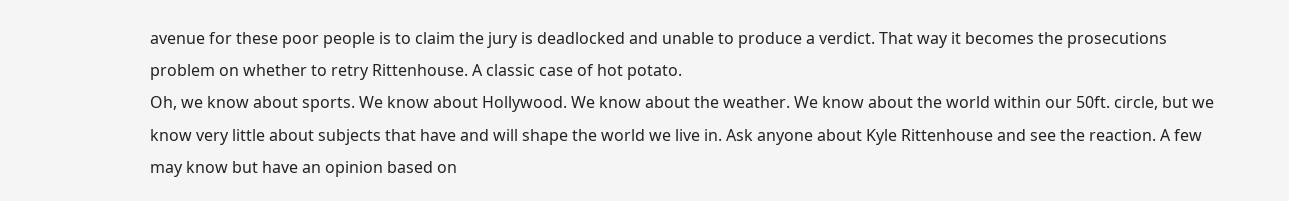avenue for these poor people is to claim the jury is deadlocked and unable to produce a verdict. That way it becomes the prosecutions problem on whether to retry Rittenhouse. A classic case of hot potato.
Oh, we know about sports. We know about Hollywood. We know about the weather. We know about the world within our 50ft. circle, but we know very little about subjects that have and will shape the world we live in. Ask anyone about Kyle Rittenhouse and see the reaction. A few may know but have an opinion based on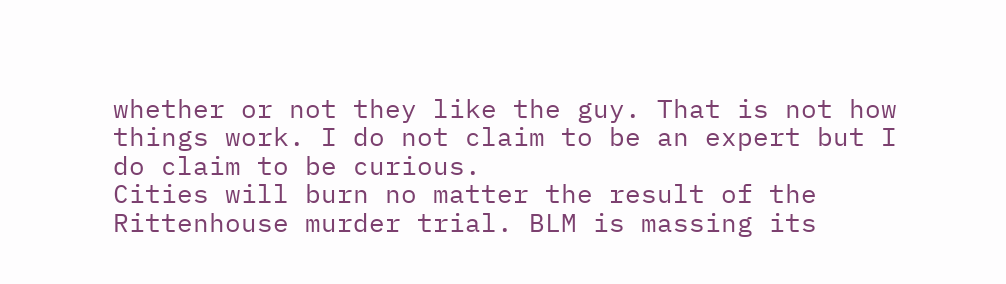whether or not they like the guy. That is not how things work. I do not claim to be an expert but I do claim to be curious.
Cities will burn no matter the result of the Rittenhouse murder trial. BLM is massing its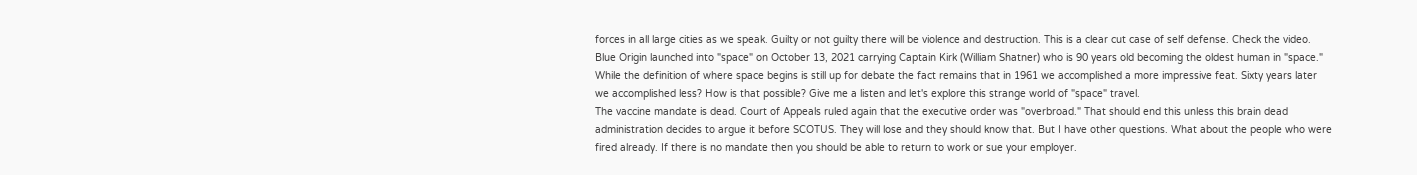forces in all large cities as we speak. Guilty or not guilty there will be violence and destruction. This is a clear cut case of self defense. Check the video.
Blue Origin launched into "space" on October 13, 2021 carrying Captain Kirk (William Shatner) who is 90 years old becoming the oldest human in "space." While the definition of where space begins is still up for debate the fact remains that in 1961 we accomplished a more impressive feat. Sixty years later we accomplished less? How is that possible? Give me a listen and let's explore this strange world of "space" travel.
The vaccine mandate is dead. Court of Appeals ruled again that the executive order was "overbroad." That should end this unless this brain dead administration decides to argue it before SCOTUS. They will lose and they should know that. But I have other questions. What about the people who were fired already. If there is no mandate then you should be able to return to work or sue your employer.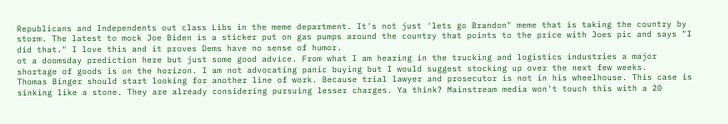Republicans and Independents out class Libs in the meme department. It's not just 'lets go Brandon" meme that is taking the country by storm. The latest to mock Joe Biden is a sticker put on gas pumps around the country that points to the price with Joes pic and says "I did that." I love this and it proves Dems have no sense of humor.
ot a doomsday prediction here but just some good advice. From what I am hearing in the trucking and logistics industries a major shortage of goods is on the horizon. I am not advocating panic buying but I would suggest stocking up over the next few weeks.
Thomas Binger should start looking for another line of work. Because trial lawyer and prosecutor is not in his wheelhouse. This case is sinking like a stone. They are already considering pursuing lesser charges. Ya think? Mainstream media won't touch this with a 20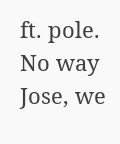ft. pole. No way Jose, we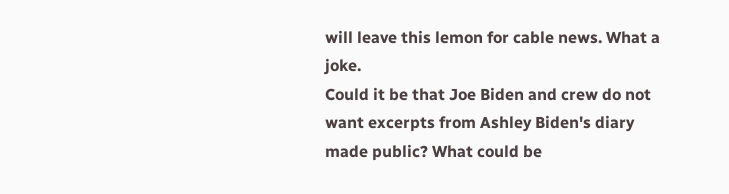will leave this lemon for cable news. What a joke.
Could it be that Joe Biden and crew do not want excerpts from Ashley Biden's diary made public? What could be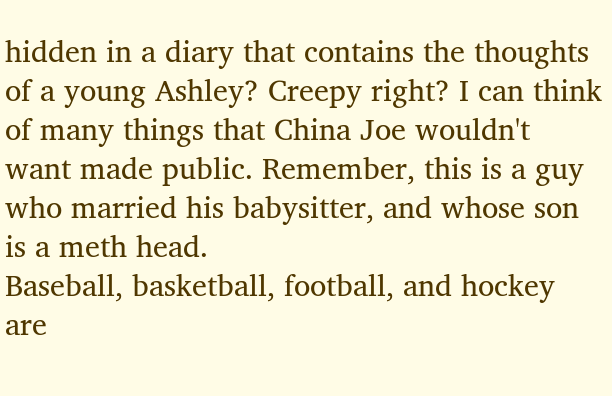hidden in a diary that contains the thoughts of a young Ashley? Creepy right? I can think of many things that China Joe wouldn't want made public. Remember, this is a guy who married his babysitter, and whose son is a meth head.
Baseball, basketball, football, and hockey are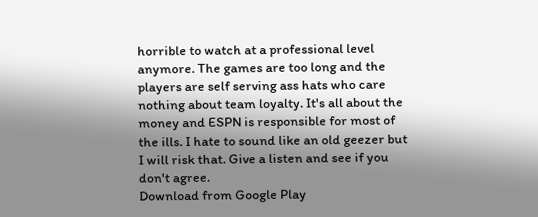horrible to watch at a professional level anymore. The games are too long and the players are self serving ass hats who care nothing about team loyalty. It's all about the money and ESPN is responsible for most of the ills. I hate to sound like an old geezer but I will risk that. Give a listen and see if you don't agree.
Download from Google Play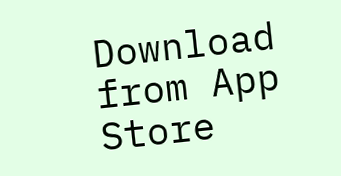Download from App Store